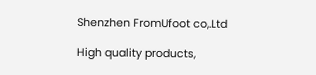Shenzhen FromUfoot co,.Ltd

High quality products,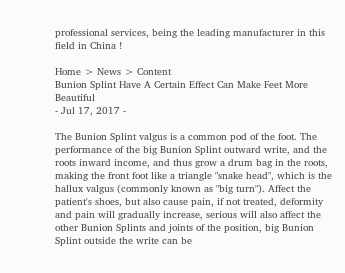professional services, being the leading manufacturer in this field in China !

Home > News > Content
Bunion Splint Have A Certain Effect Can Make Feet More Beautiful
- Jul 17, 2017 -

The Bunion Splint valgus is a common pod of the foot. The performance of the big Bunion Splint outward write, and the roots inward income, and thus grow a drum bag in the roots, making the front foot like a triangle "snake head", which is the hallux valgus (commonly known as "big turn"). Affect the patient's shoes, but also cause pain, if not treated, deformity and pain will gradually increase, serious will also affect the other Bunion Splints and joints of the position, big Bunion Splint outside the write can be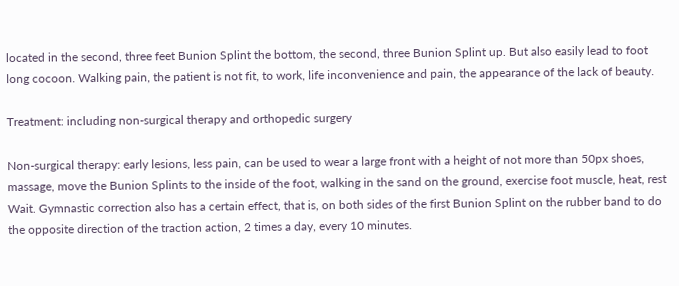located in the second, three feet Bunion Splint the bottom, the second, three Bunion Splint up. But also easily lead to foot long cocoon. Walking pain, the patient is not fit, to work, life inconvenience and pain, the appearance of the lack of beauty.

Treatment: including non-surgical therapy and orthopedic surgery

Non-surgical therapy: early lesions, less pain, can be used to wear a large front with a height of not more than 50px shoes, massage, move the Bunion Splints to the inside of the foot, walking in the sand on the ground, exercise foot muscle, heat, rest Wait. Gymnastic correction also has a certain effect, that is, on both sides of the first Bunion Splint on the rubber band to do the opposite direction of the traction action, 2 times a day, every 10 minutes.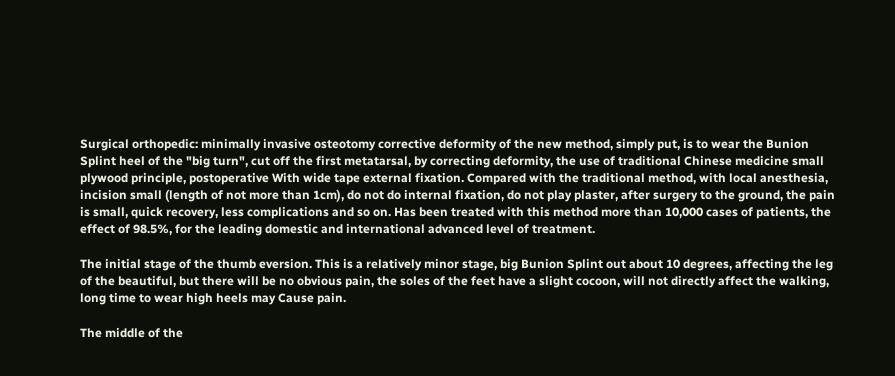Surgical orthopedic: minimally invasive osteotomy corrective deformity of the new method, simply put, is to wear the Bunion Splint heel of the "big turn", cut off the first metatarsal, by correcting deformity, the use of traditional Chinese medicine small plywood principle, postoperative With wide tape external fixation. Compared with the traditional method, with local anesthesia, incision small (length of not more than 1cm), do not do internal fixation, do not play plaster, after surgery to the ground, the pain is small, quick recovery, less complications and so on. Has been treated with this method more than 10,000 cases of patients, the effect of 98.5%, for the leading domestic and international advanced level of treatment.

The initial stage of the thumb eversion. This is a relatively minor stage, big Bunion Splint out about 10 degrees, affecting the leg of the beautiful, but there will be no obvious pain, the soles of the feet have a slight cocoon, will not directly affect the walking, long time to wear high heels may Cause pain.

The middle of the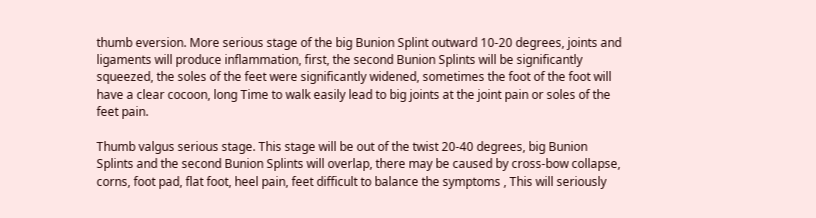thumb eversion. More serious stage of the big Bunion Splint outward 10-20 degrees, joints and ligaments will produce inflammation, first, the second Bunion Splints will be significantly squeezed, the soles of the feet were significantly widened, sometimes the foot of the foot will have a clear cocoon, long Time to walk easily lead to big joints at the joint pain or soles of the feet pain.

Thumb valgus serious stage. This stage will be out of the twist 20-40 degrees, big Bunion Splints and the second Bunion Splints will overlap, there may be caused by cross-bow collapse, corns, foot pad, flat foot, heel pain, feet difficult to balance the symptoms , This will seriously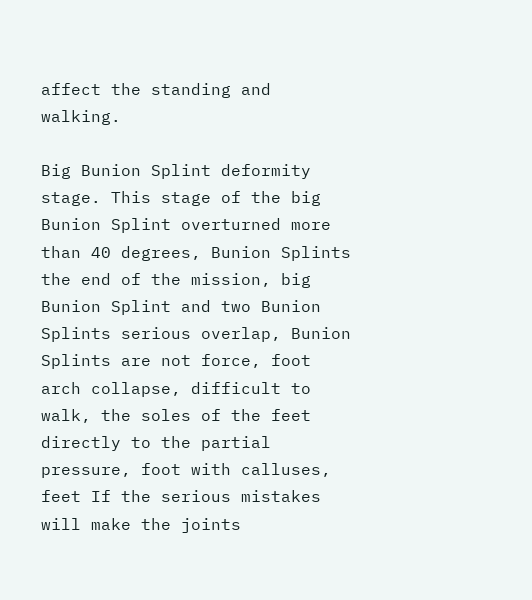affect the standing and walking.

Big Bunion Splint deformity stage. This stage of the big Bunion Splint overturned more than 40 degrees, Bunion Splints the end of the mission, big Bunion Splint and two Bunion Splints serious overlap, Bunion Splints are not force, foot arch collapse, difficult to walk, the soles of the feet directly to the partial pressure, foot with calluses, feet If the serious mistakes will make the joints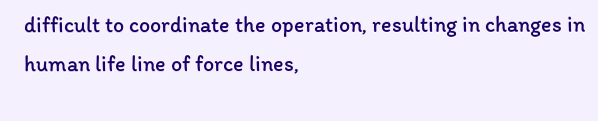difficult to coordinate the operation, resulting in changes in human life line of force lines,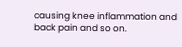causing knee inflammation and back pain and so on.